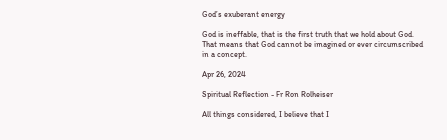God’s exuberant energy

God is ineffable, that is the first truth that we hold about God. That means that God cannot be imagined or ever circumscribed in a concept.

Apr 26, 2024

Spiritual Reflection - Fr Ron Rolheiser

All things considered, I believe that I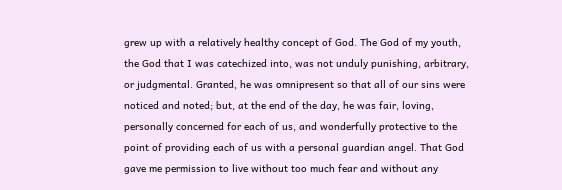grew up with a relatively healthy concept of God. The God of my youth, the God that I was catechized into, was not unduly punishing, arbitrary, or judgmental. Granted, he was omnipresent so that all of our sins were noticed and noted; but, at the end of the day, he was fair, loving, personally concerned for each of us, and wonderfully protective to the point of providing each of us with a personal guardian angel. That God gave me permission to live without too much fear and without any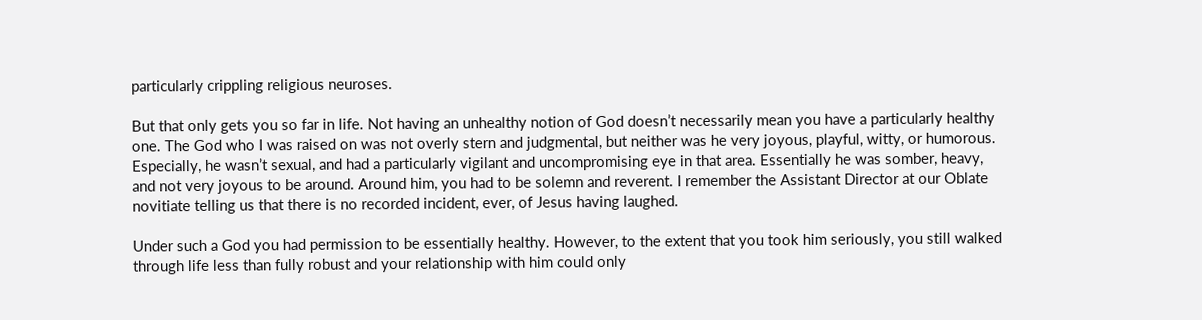particularly crippling religious neuroses.

But that only gets you so far in life. Not having an unhealthy notion of God doesn’t necessarily mean you have a particularly healthy one. The God who I was raised on was not overly stern and judgmental, but neither was he very joyous, playful, witty, or humorous. Especially, he wasn’t sexual, and had a particularly vigilant and uncompromising eye in that area. Essentially he was somber, heavy, and not very joyous to be around. Around him, you had to be solemn and reverent. I remember the Assistant Director at our Oblate novitiate telling us that there is no recorded incident, ever, of Jesus having laughed.

Under such a God you had permission to be essentially healthy. However, to the extent that you took him seriously, you still walked through life less than fully robust and your relationship with him could only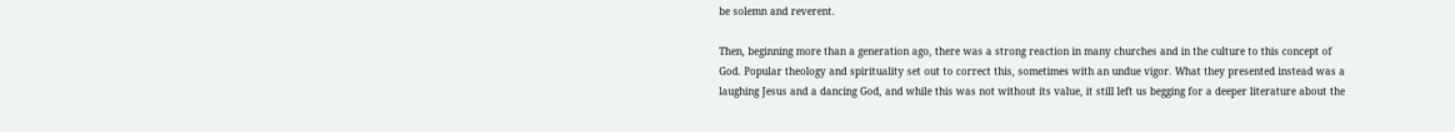be solemn and reverent.

Then, beginning more than a generation ago, there was a strong reaction in many churches and in the culture to this concept of God. Popular theology and spirituality set out to correct this, sometimes with an undue vigor. What they presented instead was a laughing Jesus and a dancing God, and while this was not without its value, it still left us begging for a deeper literature about the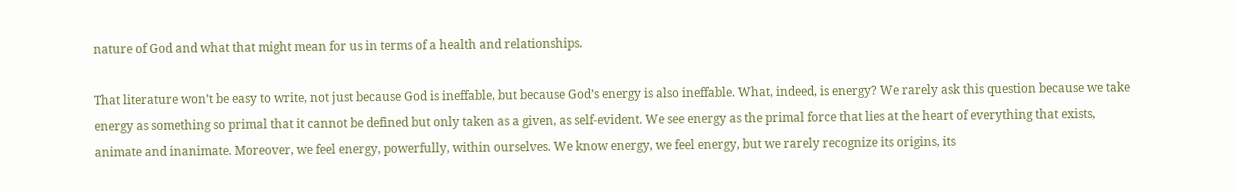nature of God and what that might mean for us in terms of a health and relationships.

That literature won’t be easy to write, not just because God is ineffable, but because God’s energy is also ineffable. What, indeed, is energy? We rarely ask this question because we take energy as something so primal that it cannot be defined but only taken as a given, as self-evident. We see energy as the primal force that lies at the heart of everything that exists, animate and inanimate. Moreover, we feel energy, powerfully, within ourselves. We know energy, we feel energy, but we rarely recognize its origins, its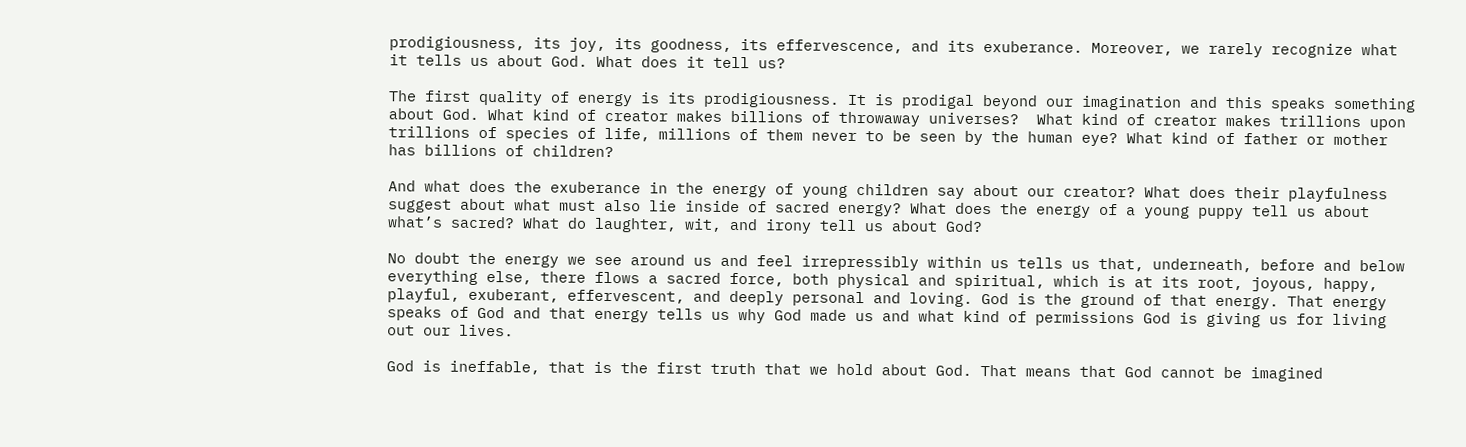prodigiousness, its joy, its goodness, its effervescence, and its exuberance. Moreover, we rarely recognize what it tells us about God. What does it tell us?

The first quality of energy is its prodigiousness. It is prodigal beyond our imagination and this speaks something about God. What kind of creator makes billions of throwaway universes?  What kind of creator makes trillions upon trillions of species of life, millions of them never to be seen by the human eye? What kind of father or mother has billions of children?

And what does the exuberance in the energy of young children say about our creator? What does their playfulness suggest about what must also lie inside of sacred energy? What does the energy of a young puppy tell us about what’s sacred? What do laughter, wit, and irony tell us about God?

No doubt the energy we see around us and feel irrepressibly within us tells us that, underneath, before and below everything else, there flows a sacred force, both physical and spiritual, which is at its root, joyous, happy, playful, exuberant, effervescent, and deeply personal and loving. God is the ground of that energy. That energy speaks of God and that energy tells us why God made us and what kind of permissions God is giving us for living out our lives.

God is ineffable, that is the first truth that we hold about God. That means that God cannot be imagined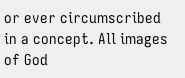or ever circumscribed in a concept. All images of God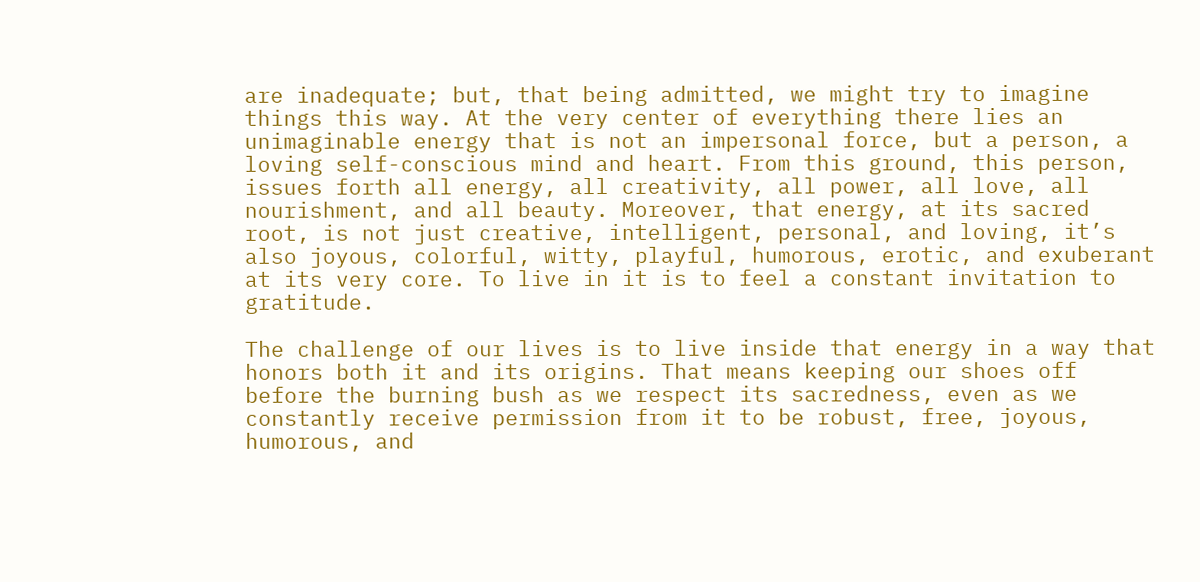are inadequate; but, that being admitted, we might try to imagine things this way. At the very center of everything there lies an unimaginable energy that is not an impersonal force, but a person, a loving self-conscious mind and heart. From this ground, this person, issues forth all energy, all creativity, all power, all love, all nourishment, and all beauty. Moreover, that energy, at its sacred root, is not just creative, intelligent, personal, and loving, it’s also joyous, colorful, witty, playful, humorous, erotic, and exuberant at its very core. To live in it is to feel a constant invitation to gratitude.

The challenge of our lives is to live inside that energy in a way that honors both it and its origins. That means keeping our shoes off before the burning bush as we respect its sacredness, even as we constantly receive permission from it to be robust, free, joyous, humorous, and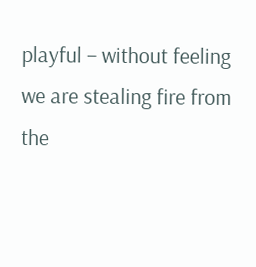playful – without feeling we are stealing fire from the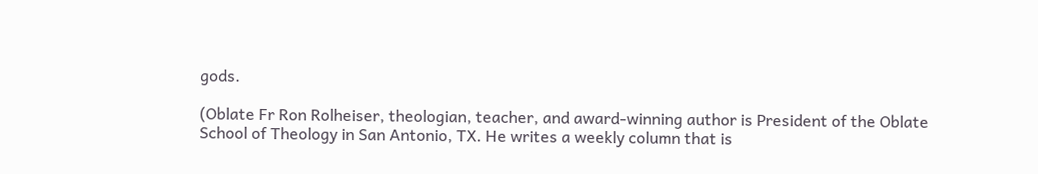gods.

(Oblate Fr Ron Rolheiser, theologian, teacher, and award-winning author is President of the Oblate School of Theology in San Antonio, TX. He writes a weekly column that is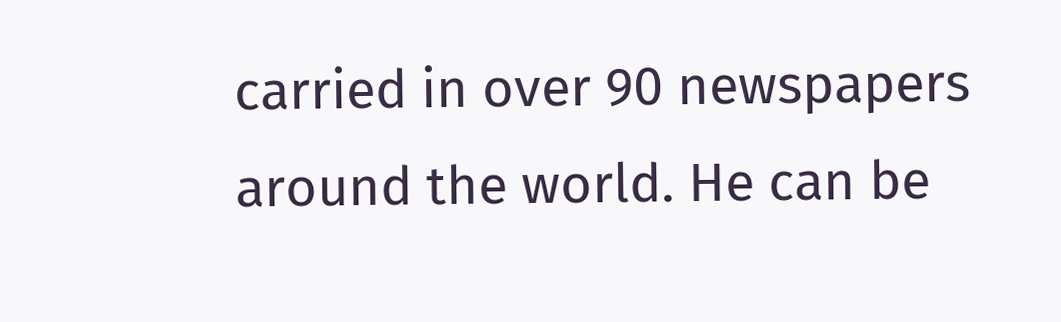carried in over 90 newspapers around the world. He can be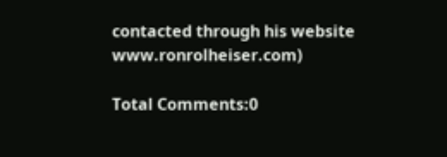contacted through his website www.ronrolheiser.com)

Total Comments:0